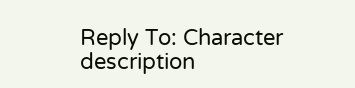Reply To: Character description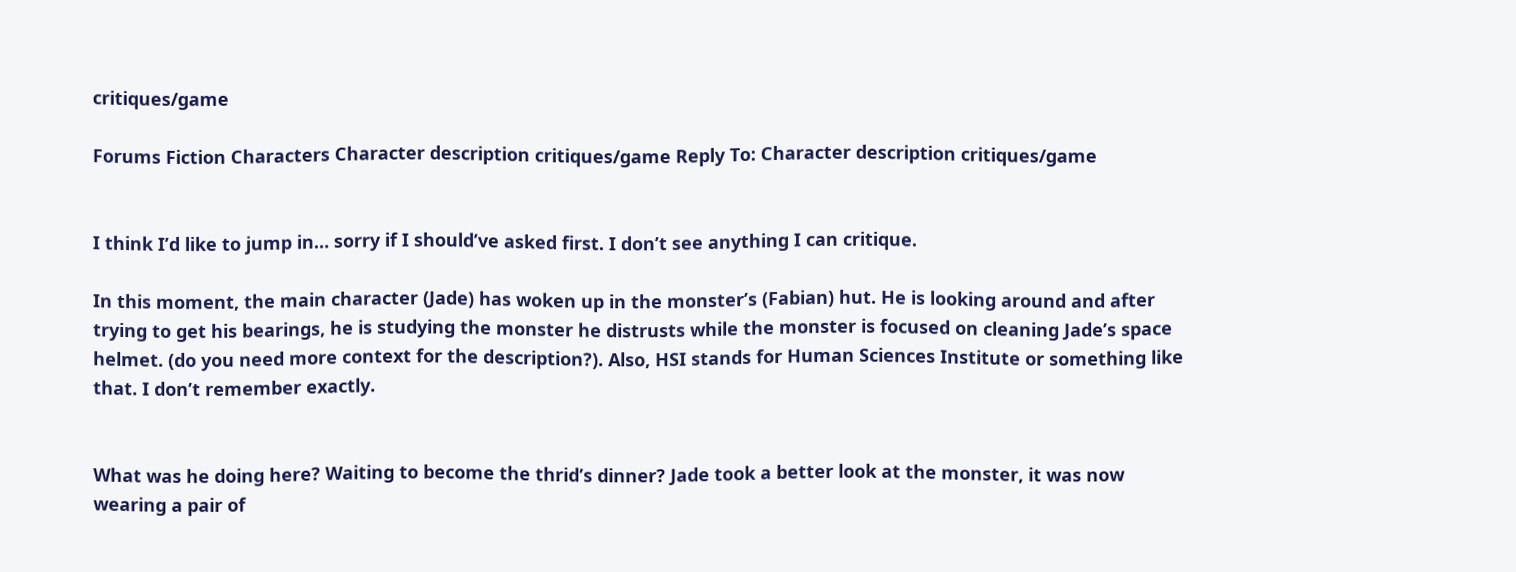critiques/game

Forums Fiction Characters Character description critiques/game Reply To: Character description critiques/game


I think I’d like to jump in… sorry if I should’ve asked first. I don’t see anything I can critique.

In this moment, the main character (Jade) has woken up in the monster’s (Fabian) hut. He is looking around and after trying to get his bearings, he is studying the monster he distrusts while the monster is focused on cleaning Jade’s space helmet. (do you need more context for the description?). Also, HSI stands for Human Sciences Institute or something like that. I don’t remember exactly.


What was he doing here? Waiting to become the thrid’s dinner? Jade took a better look at the monster, it was now wearing a pair of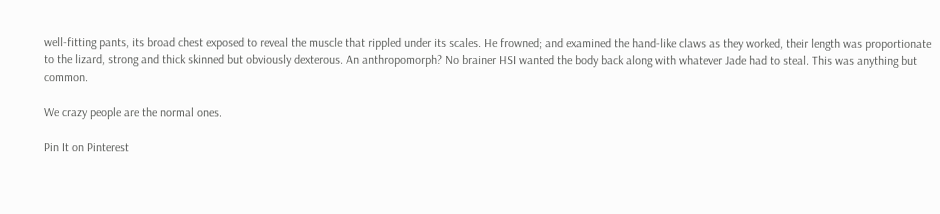well-fitting pants, its broad chest exposed to reveal the muscle that rippled under its scales. He frowned; and examined the hand-like claws as they worked, their length was proportionate to the lizard, strong and thick skinned but obviously dexterous. An anthropomorph? No brainer HSI wanted the body back along with whatever Jade had to steal. This was anything but common.

We crazy people are the normal ones.

Pin It on Pinterest